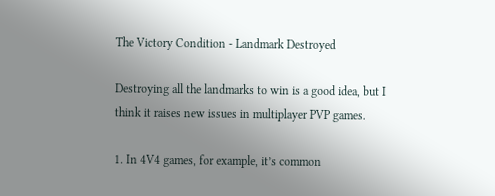The Victory Condition - Landmark Destroyed

Destroying all the landmarks to win is a good idea, but I think it raises new issues in multiplayer PVP games.

1. In 4V4 games, for example, it’s common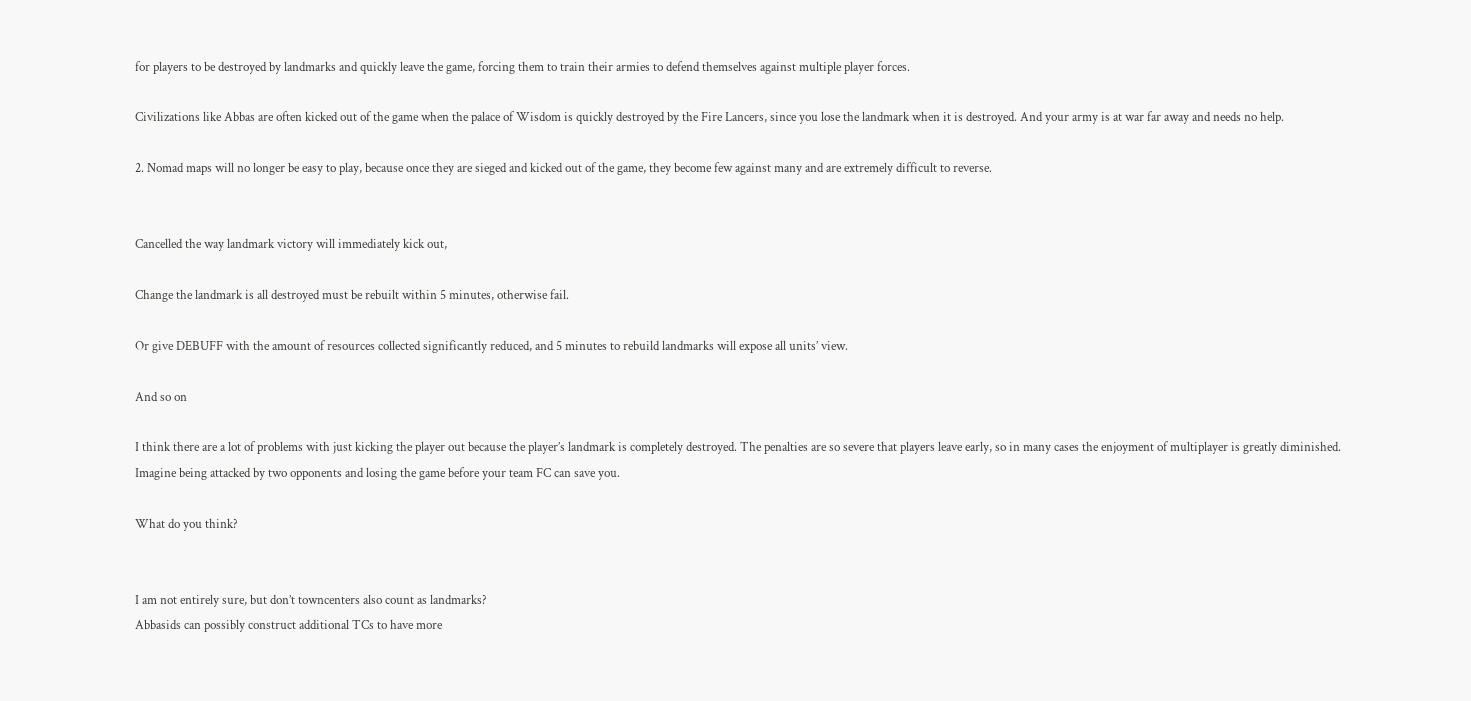for players to be destroyed by landmarks and quickly leave the game, forcing them to train their armies to defend themselves against multiple player forces.

Civilizations like Abbas are often kicked out of the game when the palace of Wisdom is quickly destroyed by the Fire Lancers, since you lose the landmark when it is destroyed. And your army is at war far away and needs no help.

2. Nomad maps will no longer be easy to play, because once they are sieged and kicked out of the game, they become few against many and are extremely difficult to reverse.


Cancelled the way landmark victory will immediately kick out,

Change the landmark is all destroyed must be rebuilt within 5 minutes, otherwise fail.

Or give DEBUFF with the amount of resources collected significantly reduced, and 5 minutes to rebuild landmarks will expose all units’ view.

And so on

I think there are a lot of problems with just kicking the player out because the player’s landmark is completely destroyed. The penalties are so severe that players leave early, so in many cases the enjoyment of multiplayer is greatly diminished.
Imagine being attacked by two opponents and losing the game before your team FC can save you.

What do you think?


I am not entirely sure, but don’t towncenters also count as landmarks?
Abbasids can possibly construct additional TCs to have more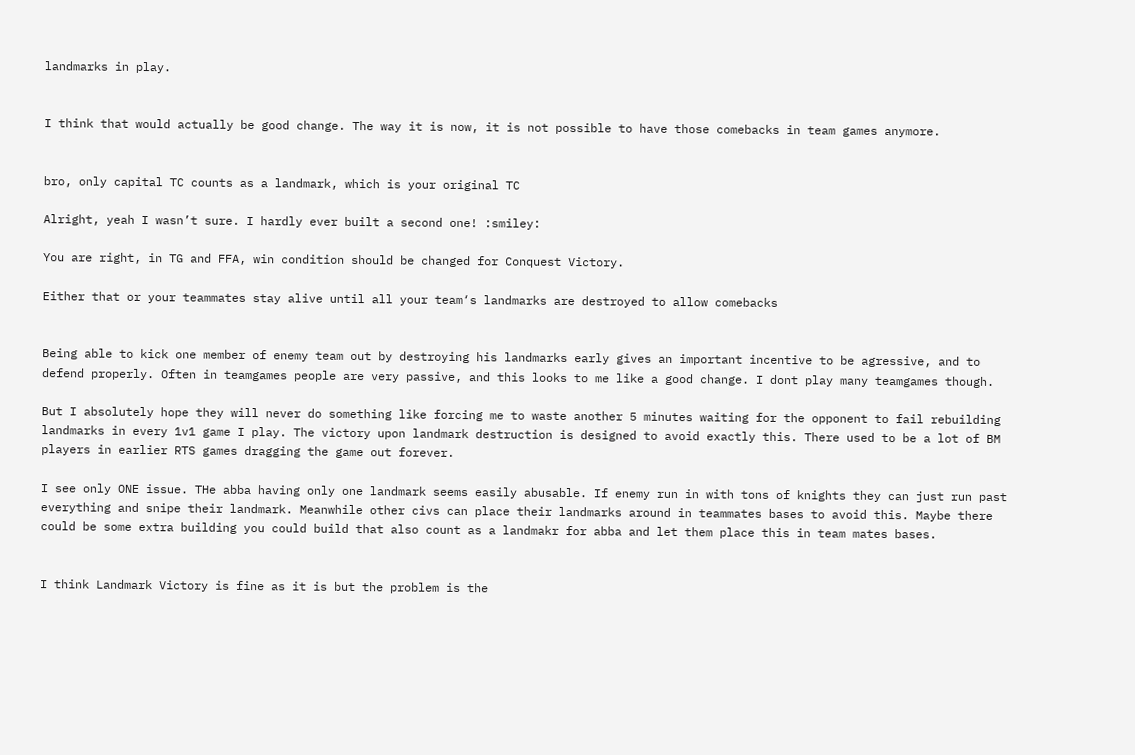landmarks in play.


I think that would actually be good change. The way it is now, it is not possible to have those comebacks in team games anymore.


bro, only capital TC counts as a landmark, which is your original TC

Alright, yeah I wasn’t sure. I hardly ever built a second one! :smiley:

You are right, in TG and FFA, win condition should be changed for Conquest Victory.

Either that or your teammates stay alive until all your team‘s landmarks are destroyed to allow comebacks


Being able to kick one member of enemy team out by destroying his landmarks early gives an important incentive to be agressive, and to defend properly. Often in teamgames people are very passive, and this looks to me like a good change. I dont play many teamgames though.

But I absolutely hope they will never do something like forcing me to waste another 5 minutes waiting for the opponent to fail rebuilding landmarks in every 1v1 game I play. The victory upon landmark destruction is designed to avoid exactly this. There used to be a lot of BM players in earlier RTS games dragging the game out forever.

I see only ONE issue. THe abba having only one landmark seems easily abusable. If enemy run in with tons of knights they can just run past everything and snipe their landmark. Meanwhile other civs can place their landmarks around in teammates bases to avoid this. Maybe there could be some extra building you could build that also count as a landmakr for abba and let them place this in team mates bases.


I think Landmark Victory is fine as it is but the problem is the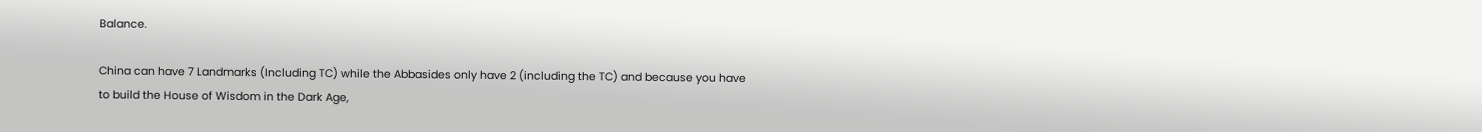Balance.

China can have 7 Landmarks (Including TC) while the Abbasides only have 2 (including the TC) and because you have to build the House of Wisdom in the Dark Age,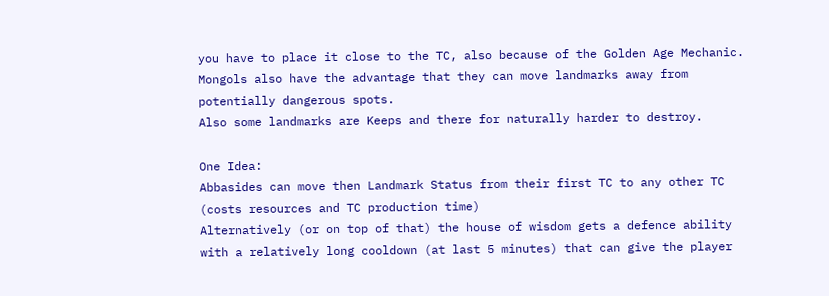you have to place it close to the TC, also because of the Golden Age Mechanic.
Mongols also have the advantage that they can move landmarks away from potentially dangerous spots.
Also some landmarks are Keeps and there for naturally harder to destroy.

One Idea:
Abbasides can move then Landmark Status from their first TC to any other TC (costs resources and TC production time)
Alternatively (or on top of that) the house of wisdom gets a defence ability with a relatively long cooldown (at last 5 minutes) that can give the player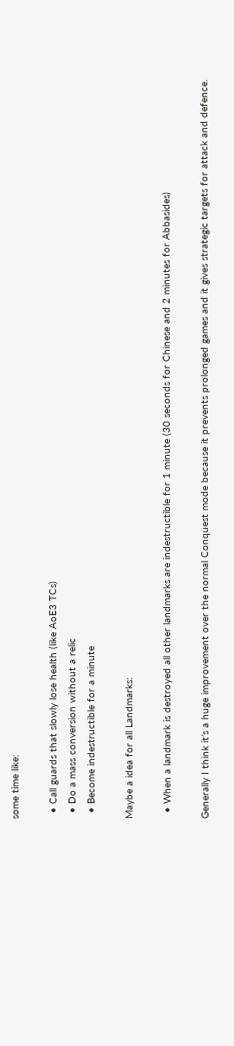some time like:

  • Call guards that slowly lose health (like AoE3 TCs)
  • Do a mass conversion without a relic
  • Become indestructible for a minute

Maybe a idea for all Landmarks:

  • When a landmark is destroyed all other landmarks are indestructible for 1 minute (30 seconds for Chinese and 2 minutes for Abbasides)

Generally I think it’s a huge improvement over the normal Conquest mode because it prevents prolonged games and it gives strategic targets for attack and defence.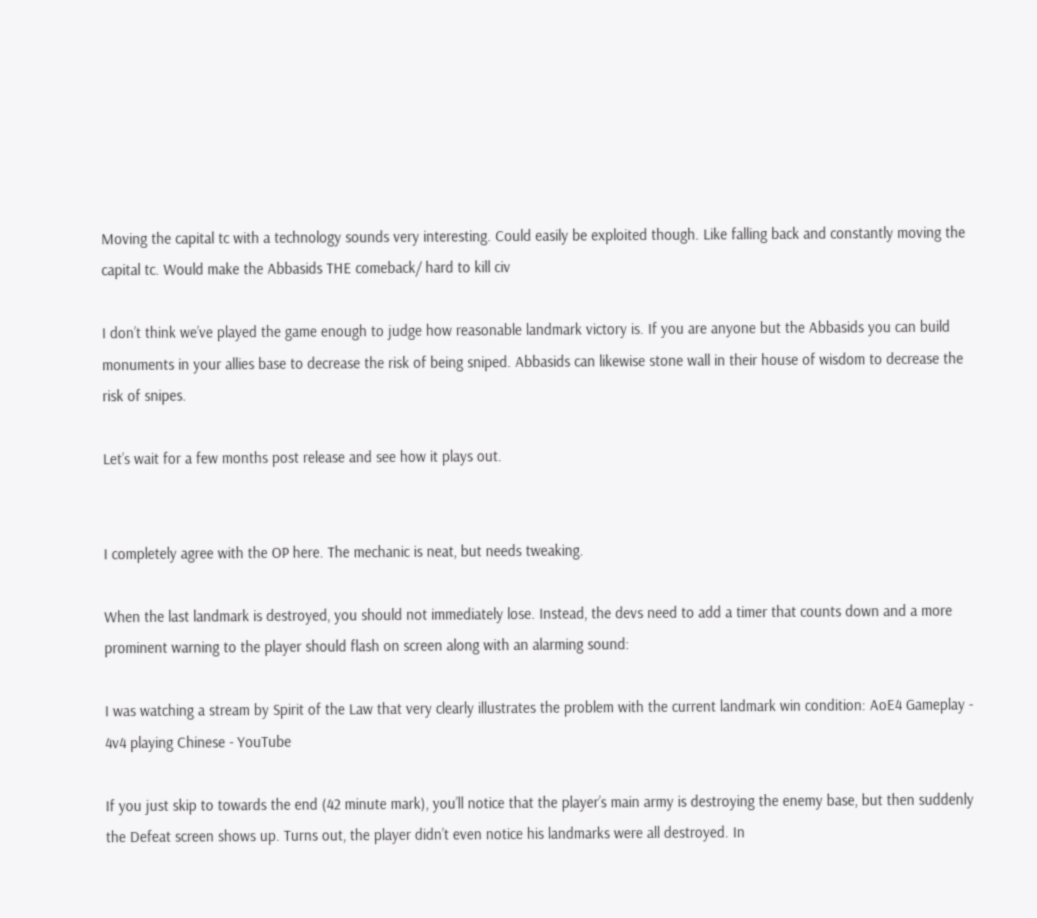Moving the capital tc with a technology sounds very interesting. Could easily be exploited though. Like falling back and constantly moving the capital tc. Would make the Abbasids THE comeback/ hard to kill civ

I don’t think we’ve played the game enough to judge how reasonable landmark victory is. If you are anyone but the Abbasids you can build monuments in your allies base to decrease the risk of being sniped. Abbasids can likewise stone wall in their house of wisdom to decrease the risk of snipes.

Let’s wait for a few months post release and see how it plays out.


I completely agree with the OP here. The mechanic is neat, but needs tweaking.

When the last landmark is destroyed, you should not immediately lose. Instead, the devs need to add a timer that counts down and a more prominent warning to the player should flash on screen along with an alarming sound:

I was watching a stream by Spirit of the Law that very clearly illustrates the problem with the current landmark win condition: AoE4 Gameplay - 4v4 playing Chinese - YouTube

If you just skip to towards the end (42 minute mark), you’ll notice that the player’s main army is destroying the enemy base, but then suddenly the Defeat screen shows up. Turns out, the player didn’t even notice his landmarks were all destroyed. In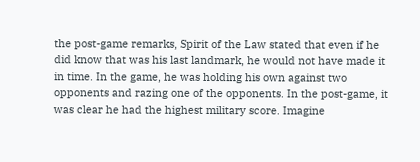the post-game remarks, Spirit of the Law stated that even if he did know that was his last landmark, he would not have made it in time. In the game, he was holding his own against two opponents and razing one of the opponents. In the post-game, it was clear he had the highest military score. Imagine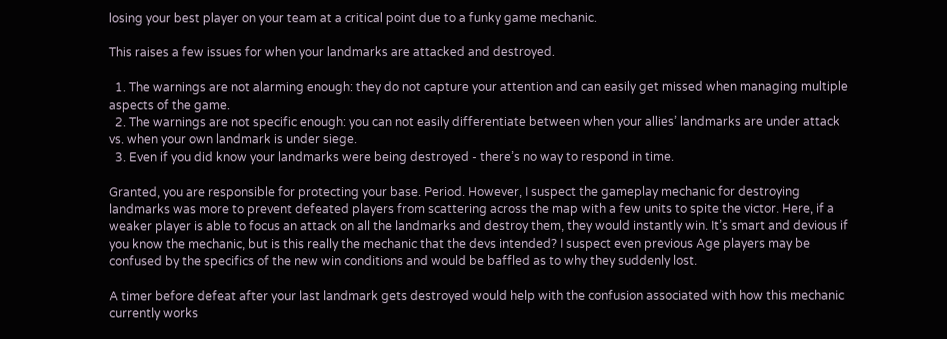losing your best player on your team at a critical point due to a funky game mechanic.

This raises a few issues for when your landmarks are attacked and destroyed.

  1. The warnings are not alarming enough: they do not capture your attention and can easily get missed when managing multiple aspects of the game.
  2. The warnings are not specific enough: you can not easily differentiate between when your allies’ landmarks are under attack vs. when your own landmark is under siege.
  3. Even if you did know your landmarks were being destroyed - there’s no way to respond in time.

Granted, you are responsible for protecting your base. Period. However, I suspect the gameplay mechanic for destroying landmarks was more to prevent defeated players from scattering across the map with a few units to spite the victor. Here, if a weaker player is able to focus an attack on all the landmarks and destroy them, they would instantly win. It’s smart and devious if you know the mechanic, but is this really the mechanic that the devs intended? I suspect even previous Age players may be confused by the specifics of the new win conditions and would be baffled as to why they suddenly lost.

A timer before defeat after your last landmark gets destroyed would help with the confusion associated with how this mechanic currently works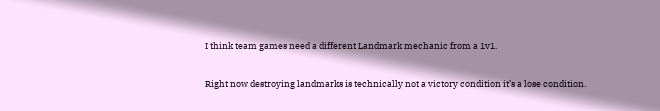I think team games need a different Landmark mechanic from a 1v1.

Right now destroying landmarks is technically not a victory condition it’s a lose condition.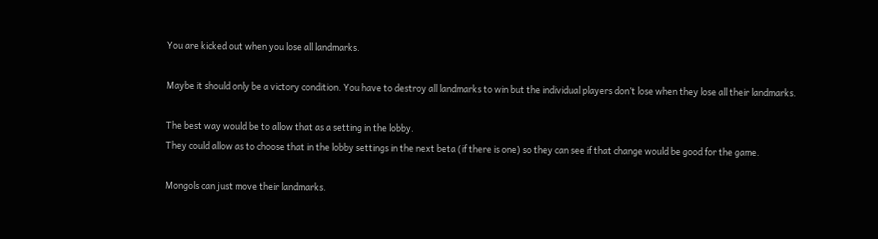You are kicked out when you lose all landmarks.

Maybe it should only be a victory condition. You have to destroy all landmarks to win but the individual players don’t lose when they lose all their landmarks.

The best way would be to allow that as a setting in the lobby.
They could allow as to choose that in the lobby settings in the next beta (if there is one) so they can see if that change would be good for the game.

Mongols can just move their landmarks.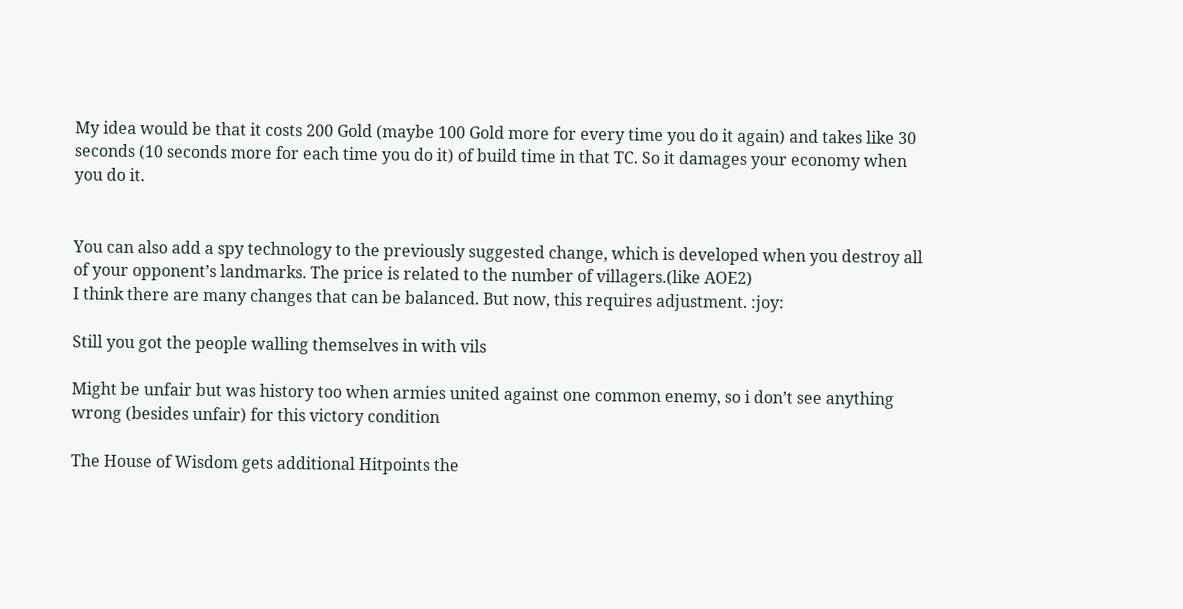My idea would be that it costs 200 Gold (maybe 100 Gold more for every time you do it again) and takes like 30 seconds (10 seconds more for each time you do it) of build time in that TC. So it damages your economy when you do it.


You can also add a spy technology to the previously suggested change, which is developed when you destroy all of your opponent’s landmarks. The price is related to the number of villagers.(like AOE2)
I think there are many changes that can be balanced. But now, this requires adjustment. :joy:

Still you got the people walling themselves in with vils

Might be unfair but was history too when armies united against one common enemy, so i don’t see anything wrong (besides unfair) for this victory condition

The House of Wisdom gets additional Hitpoints the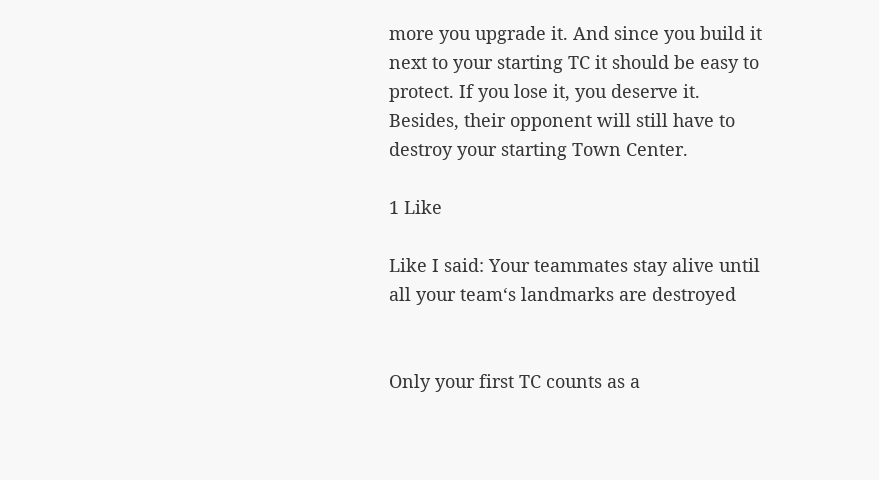more you upgrade it. And since you build it next to your starting TC it should be easy to protect. If you lose it, you deserve it. Besides, their opponent will still have to destroy your starting Town Center.

1 Like

Like I said: Your teammates stay alive until all your team‘s landmarks are destroyed


Only your first TC counts as a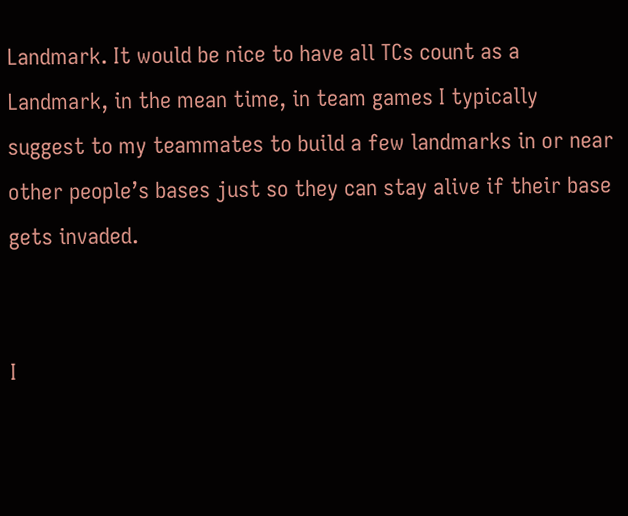Landmark. It would be nice to have all TCs count as a Landmark, in the mean time, in team games I typically suggest to my teammates to build a few landmarks in or near other people’s bases just so they can stay alive if their base gets invaded.


I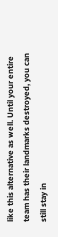like this alternative as well. Until your entire team has their landmarks destroyed, you can still stay in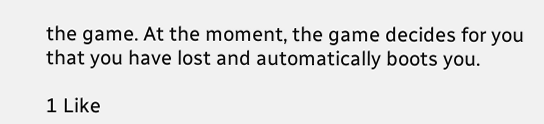the game. At the moment, the game decides for you that you have lost and automatically boots you.

1 Like